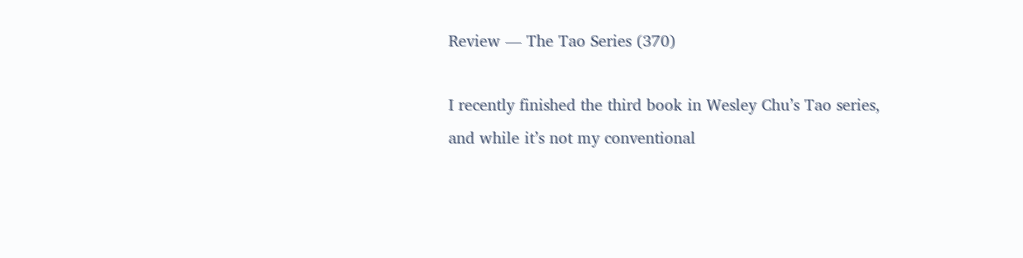Review — The Tao Series (370)

I recently finished the third book in Wesley Chu’s Tao series, and while it’s not my conventional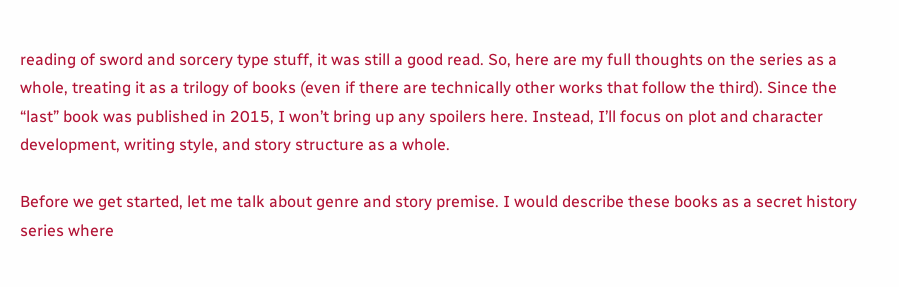reading of sword and sorcery type stuff, it was still a good read. So, here are my full thoughts on the series as a whole, treating it as a trilogy of books (even if there are technically other works that follow the third). Since the “last” book was published in 2015, I won’t bring up any spoilers here. Instead, I’ll focus on plot and character development, writing style, and story structure as a whole.

Before we get started, let me talk about genre and story premise. I would describe these books as a secret history series where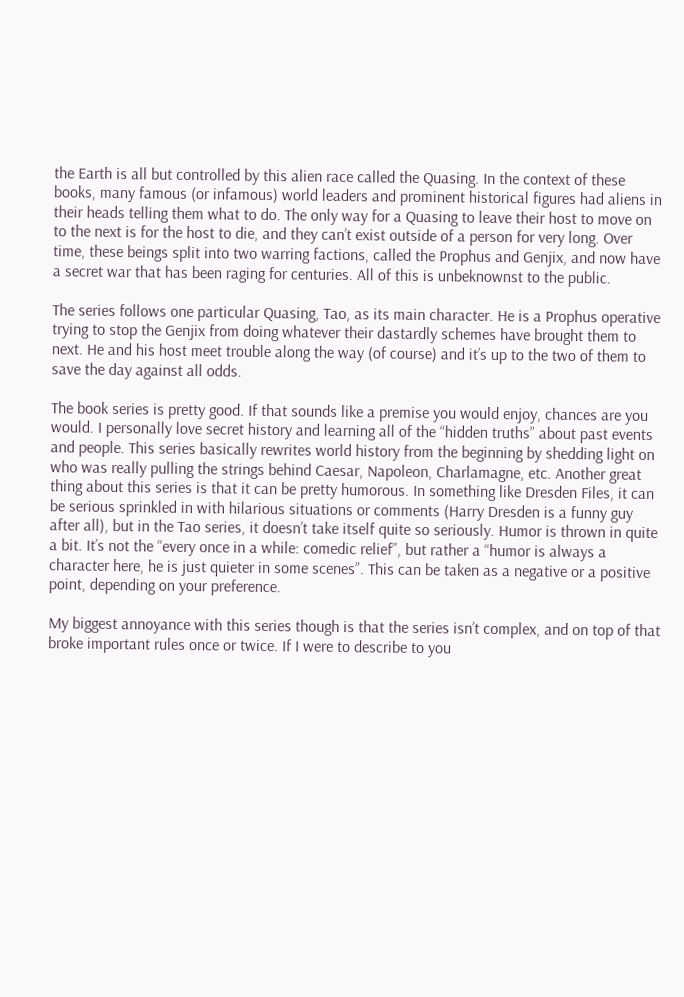the Earth is all but controlled by this alien race called the Quasing. In the context of these books, many famous (or infamous) world leaders and prominent historical figures had aliens in their heads telling them what to do. The only way for a Quasing to leave their host to move on to the next is for the host to die, and they can’t exist outside of a person for very long. Over time, these beings split into two warring factions, called the Prophus and Genjix, and now have a secret war that has been raging for centuries. All of this is unbeknownst to the public.

The series follows one particular Quasing, Tao, as its main character. He is a Prophus operative trying to stop the Genjix from doing whatever their dastardly schemes have brought them to next. He and his host meet trouble along the way (of course) and it’s up to the two of them to save the day against all odds.

The book series is pretty good. If that sounds like a premise you would enjoy, chances are you would. I personally love secret history and learning all of the “hidden truths” about past events and people. This series basically rewrites world history from the beginning by shedding light on who was really pulling the strings behind Caesar, Napoleon, Charlamagne, etc. Another great thing about this series is that it can be pretty humorous. In something like Dresden Files, it can be serious sprinkled in with hilarious situations or comments (Harry Dresden is a funny guy after all), but in the Tao series, it doesn’t take itself quite so seriously. Humor is thrown in quite a bit. It’s not the “every once in a while: comedic relief”, but rather a “humor is always a character here, he is just quieter in some scenes”. This can be taken as a negative or a positive point, depending on your preference.

My biggest annoyance with this series though is that the series isn’t complex, and on top of that broke important rules once or twice. If I were to describe to you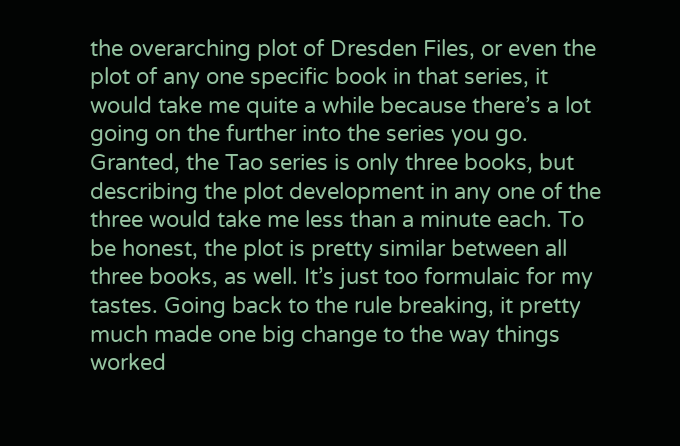the overarching plot of Dresden Files, or even the plot of any one specific book in that series, it would take me quite a while because there’s a lot going on the further into the series you go. Granted, the Tao series is only three books, but describing the plot development in any one of the three would take me less than a minute each. To be honest, the plot is pretty similar between all three books, as well. It’s just too formulaic for my tastes. Going back to the rule breaking, it pretty much made one big change to the way things worked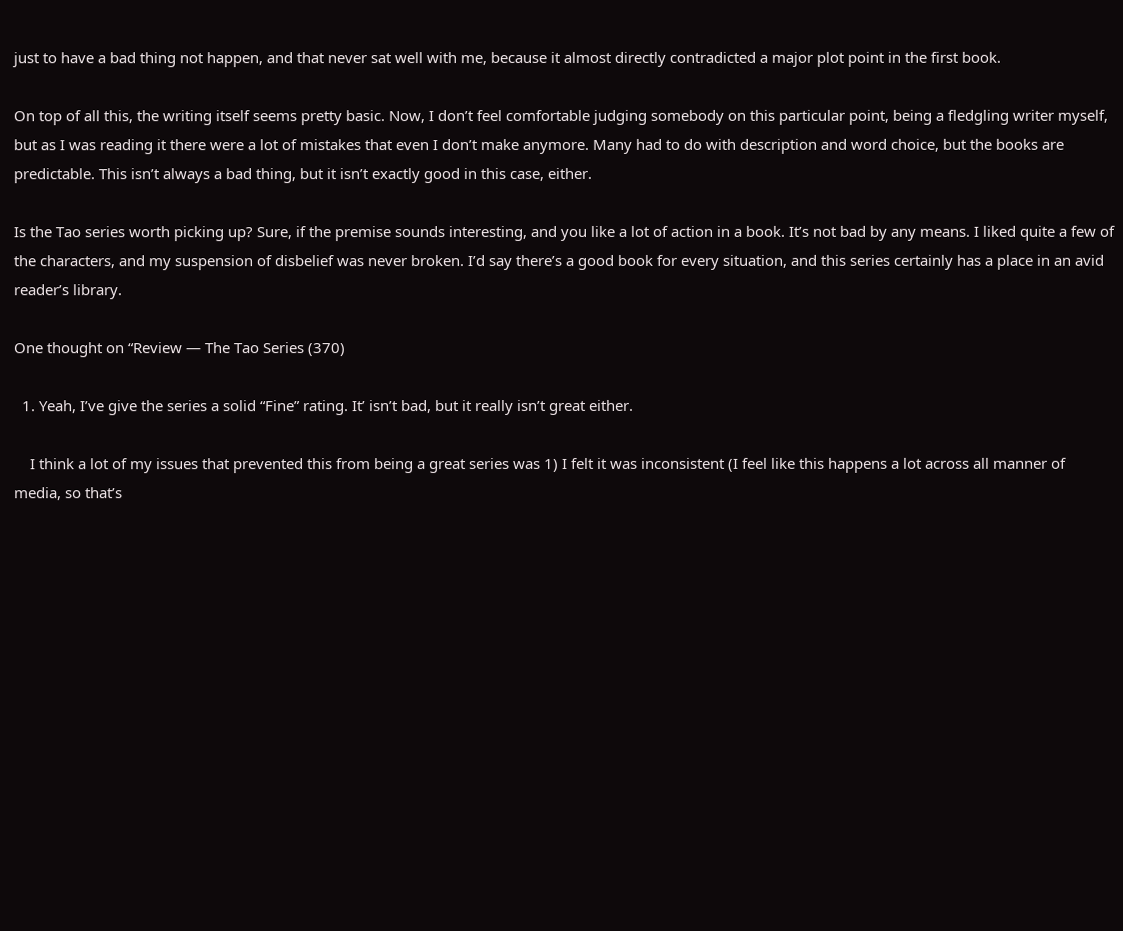just to have a bad thing not happen, and that never sat well with me, because it almost directly contradicted a major plot point in the first book.

On top of all this, the writing itself seems pretty basic. Now, I don’t feel comfortable judging somebody on this particular point, being a fledgling writer myself, but as I was reading it there were a lot of mistakes that even I don’t make anymore. Many had to do with description and word choice, but the books are predictable. This isn’t always a bad thing, but it isn’t exactly good in this case, either.

Is the Tao series worth picking up? Sure, if the premise sounds interesting, and you like a lot of action in a book. It’s not bad by any means. I liked quite a few of the characters, and my suspension of disbelief was never broken. I’d say there’s a good book for every situation, and this series certainly has a place in an avid reader’s library.

One thought on “Review — The Tao Series (370)

  1. Yeah, I’ve give the series a solid “Fine” rating. It’ isn’t bad, but it really isn’t great either.

    I think a lot of my issues that prevented this from being a great series was 1) I felt it was inconsistent (I feel like this happens a lot across all manner of media, so that’s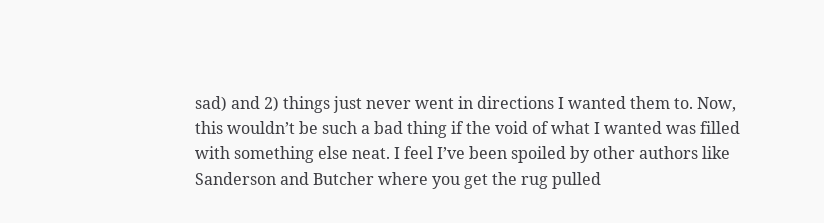sad) and 2) things just never went in directions I wanted them to. Now, this wouldn’t be such a bad thing if the void of what I wanted was filled with something else neat. I feel I’ve been spoiled by other authors like Sanderson and Butcher where you get the rug pulled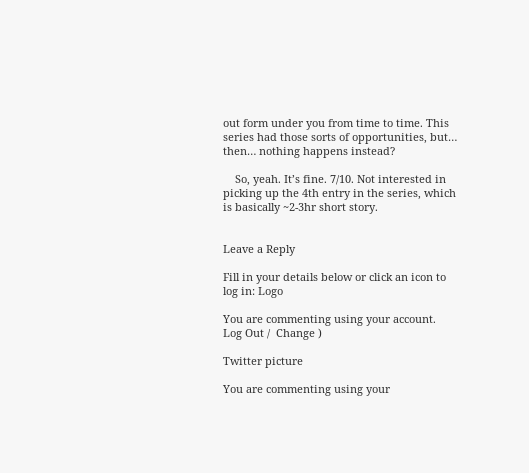out form under you from time to time. This series had those sorts of opportunities, but… then… nothing happens instead?

    So, yeah. It’s fine. 7/10. Not interested in picking up the 4th entry in the series, which is basically ~2-3hr short story.


Leave a Reply

Fill in your details below or click an icon to log in: Logo

You are commenting using your account. Log Out /  Change )

Twitter picture

You are commenting using your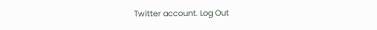Twitter account. Log Out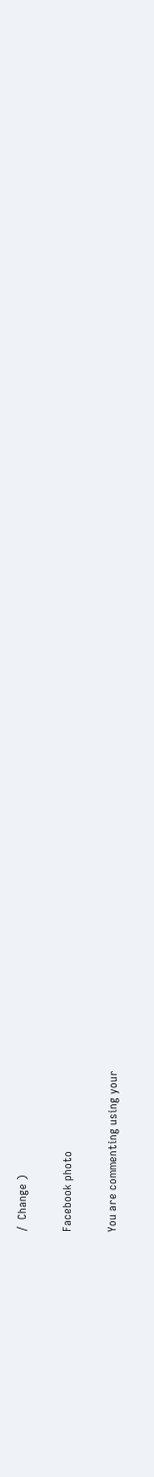/  Change )

Facebook photo

You are commenting using your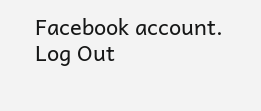Facebook account. Log Out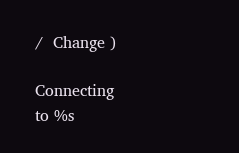/  Change )

Connecting to %s